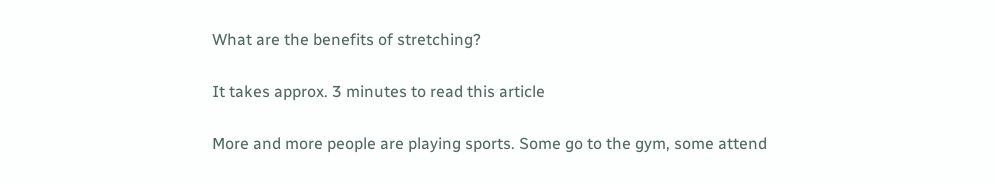What are the benefits of stretching?

It takes approx. 3 minutes to read this article

More and more people are playing sports. Some go to the gym, some attend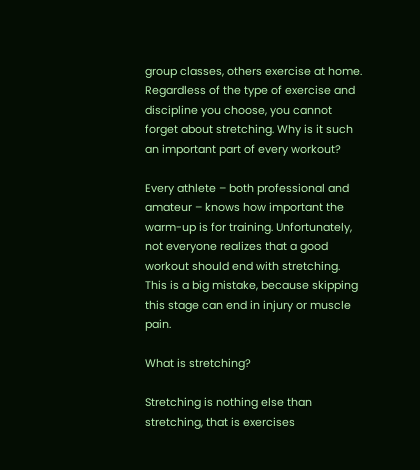group classes, others exercise at home. Regardless of the type of exercise and discipline you choose, you cannot forget about stretching. Why is it such an important part of every workout?

Every athlete – both professional and amateur – knows how important the warm-up is for training. Unfortunately, not everyone realizes that a good workout should end with stretching. This is a big mistake, because skipping this stage can end in injury or muscle pain.

What is stretching?

Stretching is nothing else than stretching, that is exercises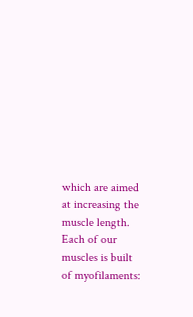which are aimed at increasing the muscle length. Each of our muscles is built of myofilaments: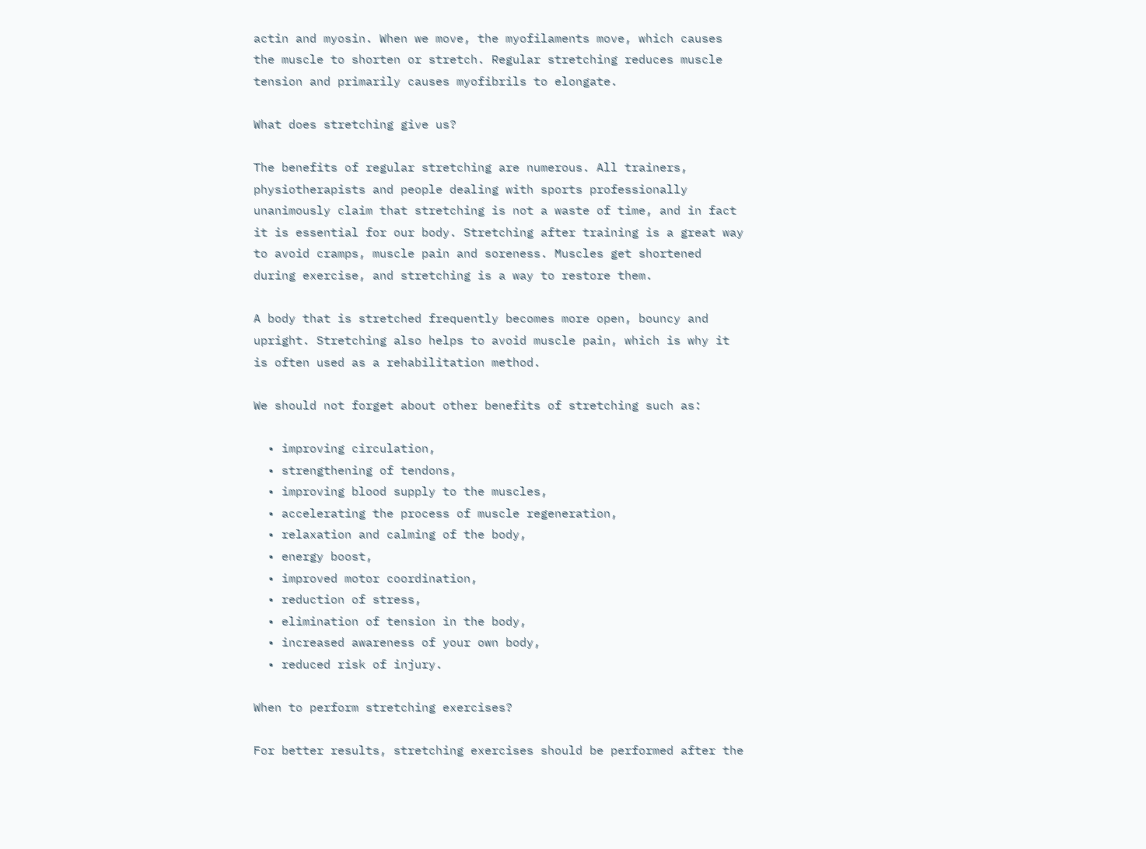actin and myosin. When we move, the myofilaments move, which causes the muscle to shorten or stretch. Regular stretching reduces muscle tension and primarily causes myofibrils to elongate.

What does stretching give us?

The benefits of regular stretching are numerous. All trainers, physiotherapists and people dealing with sports professionally unanimously claim that stretching is not a waste of time, and in fact it is essential for our body. Stretching after training is a great way to avoid cramps, muscle pain and soreness. Muscles get shortened during exercise, and stretching is a way to restore them.

A body that is stretched frequently becomes more open, bouncy and upright. Stretching also helps to avoid muscle pain, which is why it is often used as a rehabilitation method.

We should not forget about other benefits of stretching such as:

  • improving circulation,
  • strengthening of tendons,
  • improving blood supply to the muscles,
  • accelerating the process of muscle regeneration,
  • relaxation and calming of the body,
  • energy boost,
  • improved motor coordination,
  • reduction of stress,
  • elimination of tension in the body,
  • increased awareness of your own body,
  • reduced risk of injury.

When to perform stretching exercises?

For better results, stretching exercises should be performed after the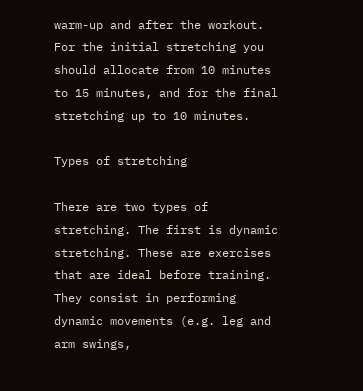warm-up and after the workout. For the initial stretching you should allocate from 10 minutes to 15 minutes, and for the final stretching up to 10 minutes.

Types of stretching

There are two types of stretching. The first is dynamic stretching. These are exercises that are ideal before training. They consist in performing dynamic movements (e.g. leg and arm swings,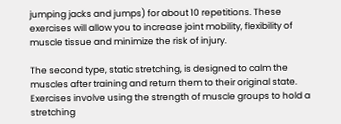jumping jacks and jumps) for about 10 repetitions. These exercises will allow you to increase joint mobility, flexibility of muscle tissue and minimize the risk of injury.

The second type, static stretching, is designed to calm the muscles after training and return them to their original state. Exercises involve using the strength of muscle groups to hold a stretching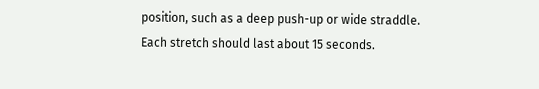position, such as a deep push-up or wide straddle. Each stretch should last about 15 seconds.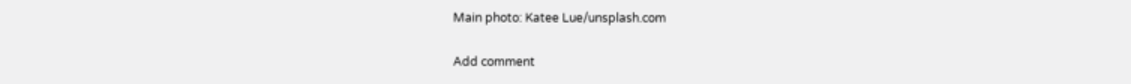Main photo: Katee Lue/unsplash.com

Add comment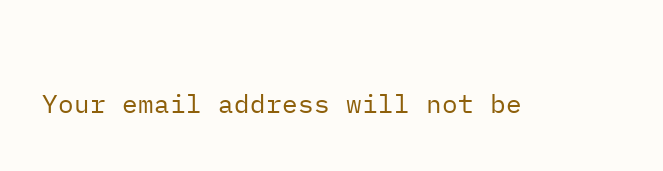Your email address will not be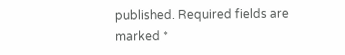published. Required fields are marked *